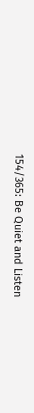154/365: Be Quiet and Listen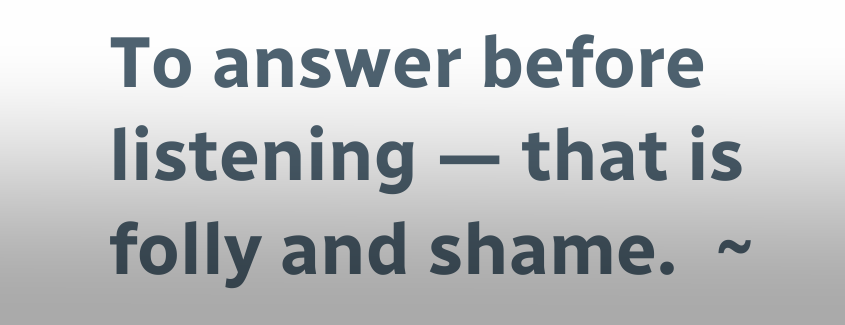To answer before listening — that is folly and shame.  ~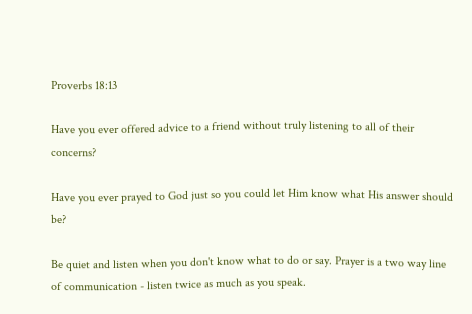Proverbs 18:13

Have you ever offered advice to a friend without truly listening to all of their concerns?

Have you ever prayed to God just so you could let Him know what His answer should be?

Be quiet and listen when you don't know what to do or say. Prayer is a two way line of communication - listen twice as much as you speak.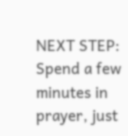NEXT STEP: Spend a few minutes in prayer, just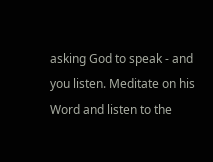asking God to speak - and you listen. Meditate on his Word and listen to the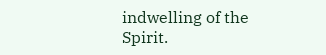indwelling of the Spirit.